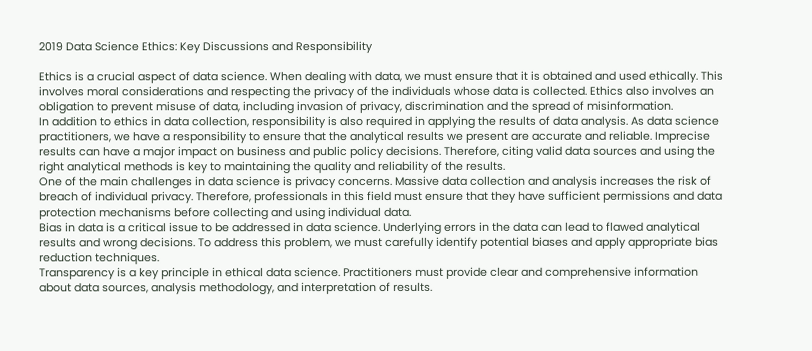2019 Data Science Ethics: Key Discussions and Responsibility

Ethics is a crucial aspect of data science. When dealing with data, we must ensure that it is obtained and used ethically. This involves moral considerations and respecting the privacy of the individuals whose data is collected. Ethics also involves an obligation to prevent misuse of data, including invasion of privacy, discrimination and the spread of misinformation.
In addition to ethics in data collection, responsibility is also required in applying the results of data analysis. As data science practitioners, we have a responsibility to ensure that the analytical results we present are accurate and reliable. Imprecise results can have a major impact on business and public policy decisions. Therefore, citing valid data sources and using the right analytical methods is key to maintaining the quality and reliability of the results.
One of the main challenges in data science is privacy concerns. Massive data collection and analysis increases the risk of breach of individual privacy. Therefore, professionals in this field must ensure that they have sufficient permissions and data protection mechanisms before collecting and using individual data.
Bias in data is a critical issue to be addressed in data science. Underlying errors in the data can lead to flawed analytical results and wrong decisions. To address this problem, we must carefully identify potential biases and apply appropriate bias reduction techniques.
Transparency is a key principle in ethical data science. Practitioners must provide clear and comprehensive information about data sources, analysis methodology, and interpretation of results.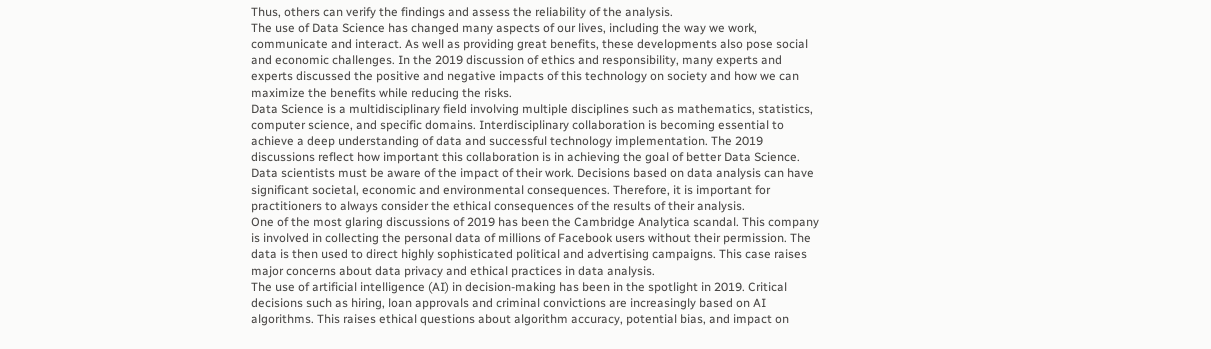Thus, others can verify the findings and assess the reliability of the analysis.
The use of Data Science has changed many aspects of our lives, including the way we work, communicate and interact. As well as providing great benefits, these developments also pose social and economic challenges. In the 2019 discussion of ethics and responsibility, many experts and experts discussed the positive and negative impacts of this technology on society and how we can maximize the benefits while reducing the risks.
Data Science is a multidisciplinary field involving multiple disciplines such as mathematics, statistics, computer science, and specific domains. Interdisciplinary collaboration is becoming essential to achieve a deep understanding of data and successful technology implementation. The 2019 discussions reflect how important this collaboration is in achieving the goal of better Data Science.
Data scientists must be aware of the impact of their work. Decisions based on data analysis can have significant societal, economic and environmental consequences. Therefore, it is important for practitioners to always consider the ethical consequences of the results of their analysis.
One of the most glaring discussions of 2019 has been the Cambridge Analytica scandal. This company is involved in collecting the personal data of millions of Facebook users without their permission. The data is then used to direct highly sophisticated political and advertising campaigns. This case raises major concerns about data privacy and ethical practices in data analysis.
The use of artificial intelligence (AI) in decision-making has been in the spotlight in 2019. Critical decisions such as hiring, loan approvals and criminal convictions are increasingly based on AI algorithms. This raises ethical questions about algorithm accuracy, potential bias, and impact on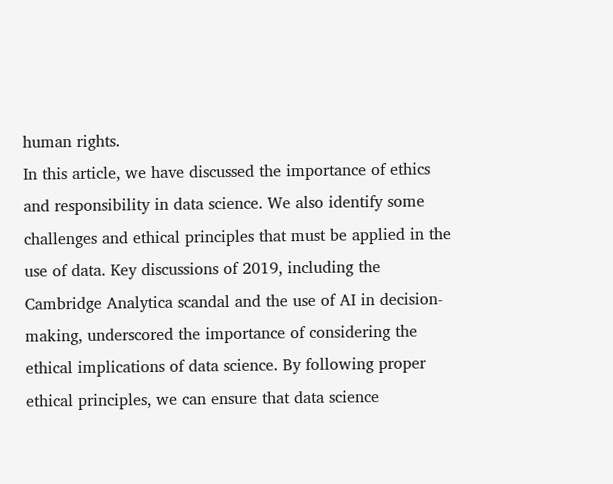human rights.
In this article, we have discussed the importance of ethics and responsibility in data science. We also identify some challenges and ethical principles that must be applied in the use of data. Key discussions of 2019, including the Cambridge Analytica scandal and the use of AI in decision-making, underscored the importance of considering the ethical implications of data science. By following proper ethical principles, we can ensure that data science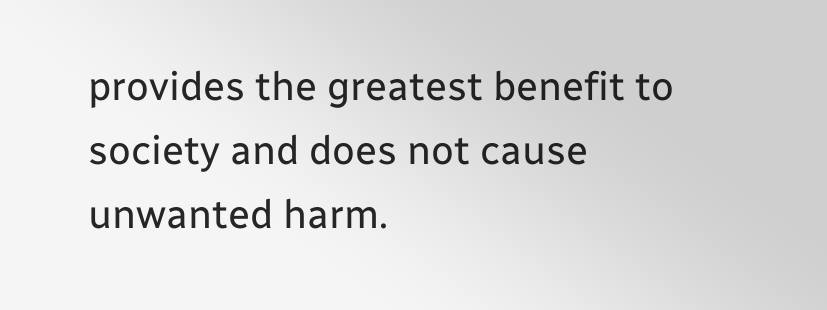provides the greatest benefit to society and does not cause unwanted harm.